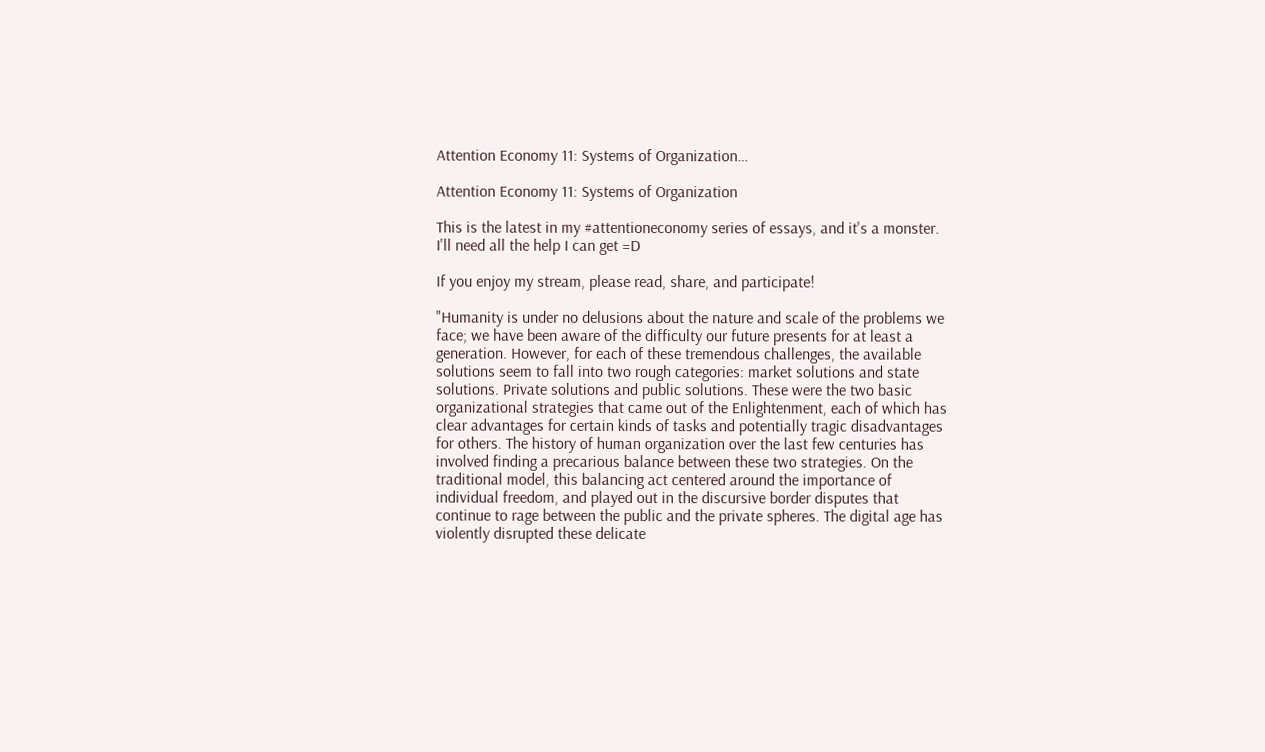Attention Economy 11: Systems of Organization…

Attention Economy 11: Systems of Organization

This is the latest in my #attentioneconomy series of essays, and it's a monster. I'll need all the help I can get =D

If you enjoy my stream, please read, share, and participate!

"Humanity is under no delusions about the nature and scale of the problems we face; we have been aware of the difficulty our future presents for at least a generation. However, for each of these tremendous challenges, the available solutions seem to fall into two rough categories: market solutions and state solutions. Private solutions and public solutions. These were the two basic organizational strategies that came out of the Enlightenment, each of which has clear advantages for certain kinds of tasks and potentially tragic disadvantages for others. The history of human organization over the last few centuries has involved finding a precarious balance between these two strategies. On the traditional model, this balancing act centered around the importance of individual freedom, and played out in the discursive border disputes that continue to rage between the public and the private spheres. The digital age has violently disrupted these delicate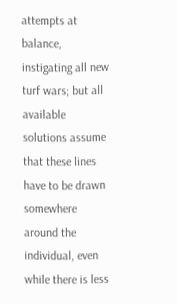attempts at balance, instigating all new turf wars; but all available solutions assume that these lines have to be drawn somewhere around the individual, even while there is less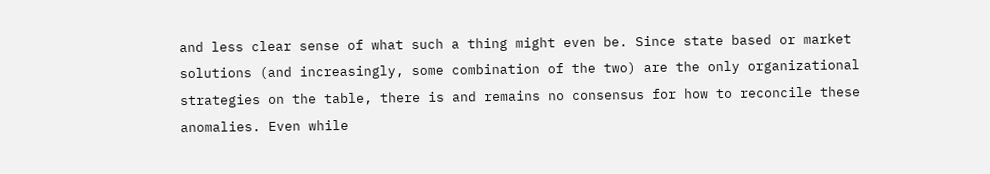and less clear sense of what such a thing might even be. Since state based or market solutions (and increasingly, some combination of the two) are the only organizational strategies on the table, there is and remains no consensus for how to reconcile these anomalies. Even while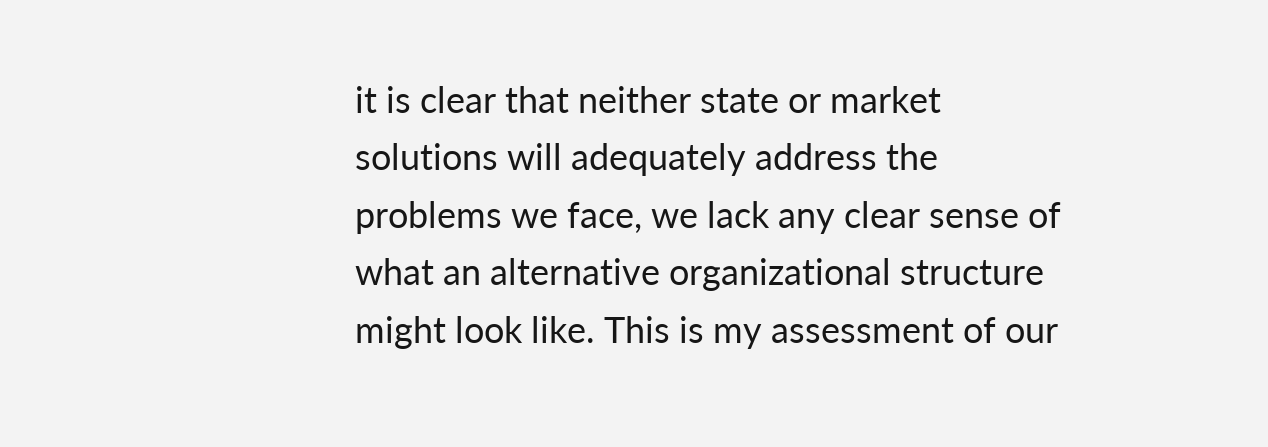it is clear that neither state or market solutions will adequately address the problems we face, we lack any clear sense of what an alternative organizational structure might look like. This is my assessment of our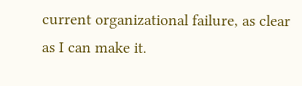current organizational failure, as clear as I can make it.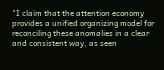"I claim that the attention economy provides a unified organizing model for reconciling these anomalies in a clear and consistent way, as seen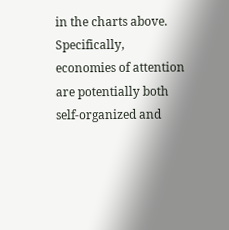in the charts above. Specifically, economies of attention are potentially both self-organized and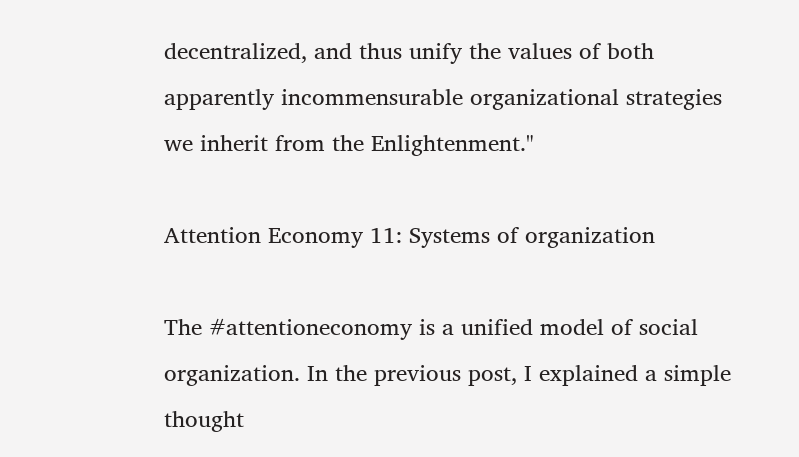decentralized, and thus unify the values of both apparently incommensurable organizational strategies we inherit from the Enlightenment."

Attention Economy 11: Systems of organization

The #attentioneconomy is a unified model of social organization. In the previous post, I explained a simple thought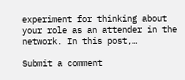experiment for thinking about your role as an attender in the network. In this post,…

Submit a comment